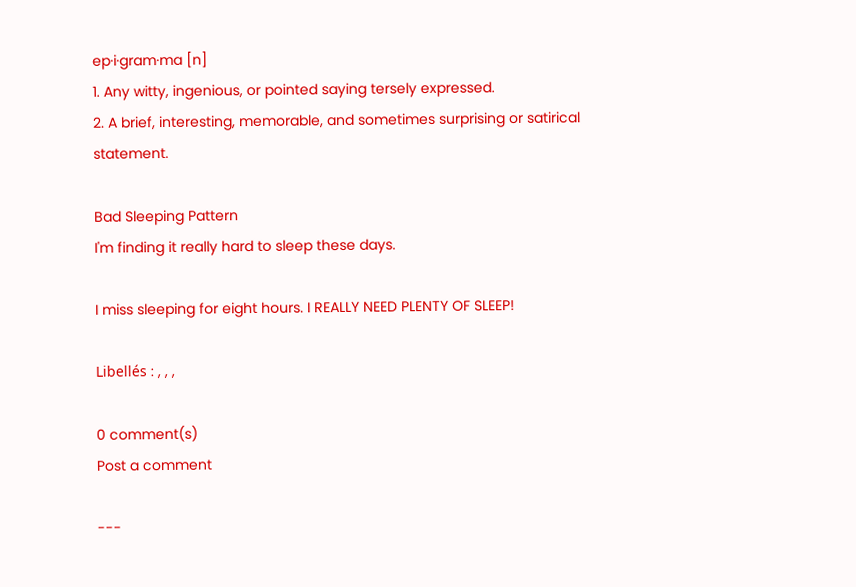ep·i·gram·ma [n]
1. Any witty, ingenious, or pointed saying tersely expressed.
2. A brief, interesting, memorable, and sometimes surprising or satirical statement.

Bad Sleeping Pattern
I'm finding it really hard to sleep these days.

I miss sleeping for eight hours. I REALLY NEED PLENTY OF SLEEP!

Libellés : , , ,

0 comment(s)
Post a comment

---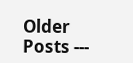Older Posts ---